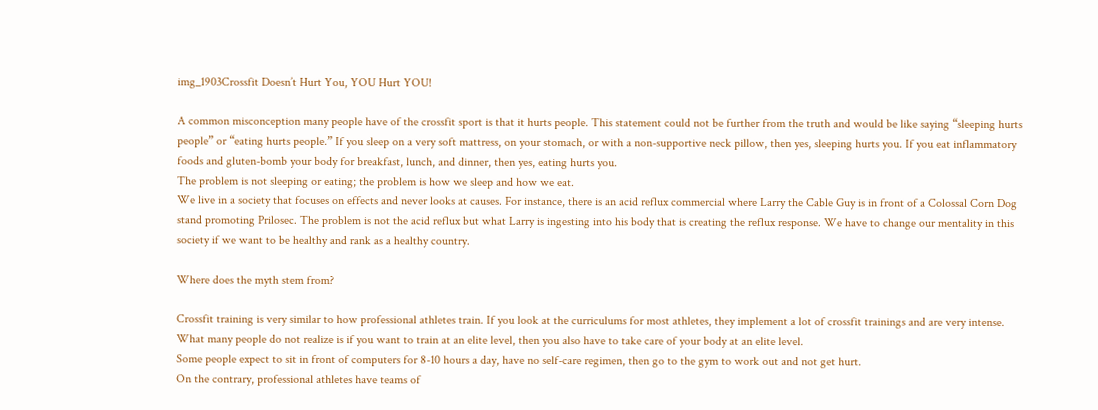img_1903Crossfit Doesn’t Hurt You, YOU Hurt YOU!

A common misconception many people have of the crossfit sport is that it hurts people. This statement could not be further from the truth and would be like saying “sleeping hurts people” or “eating hurts people.” If you sleep on a very soft mattress, on your stomach, or with a non-supportive neck pillow, then yes, sleeping hurts you. If you eat inflammatory foods and gluten-bomb your body for breakfast, lunch, and dinner, then yes, eating hurts you.
The problem is not sleeping or eating; the problem is how we sleep and how we eat.
We live in a society that focuses on effects and never looks at causes. For instance, there is an acid reflux commercial where Larry the Cable Guy is in front of a Colossal Corn Dog stand promoting Prilosec. The problem is not the acid reflux but what Larry is ingesting into his body that is creating the reflux response. We have to change our mentality in this society if we want to be healthy and rank as a healthy country.

Where does the myth stem from?

Crossfit training is very similar to how professional athletes train. If you look at the curriculums for most athletes, they implement a lot of crossfit trainings and are very intense.
What many people do not realize is if you want to train at an elite level, then you also have to take care of your body at an elite level.
Some people expect to sit in front of computers for 8-10 hours a day, have no self-care regimen, then go to the gym to work out and not get hurt.
On the contrary, professional athletes have teams of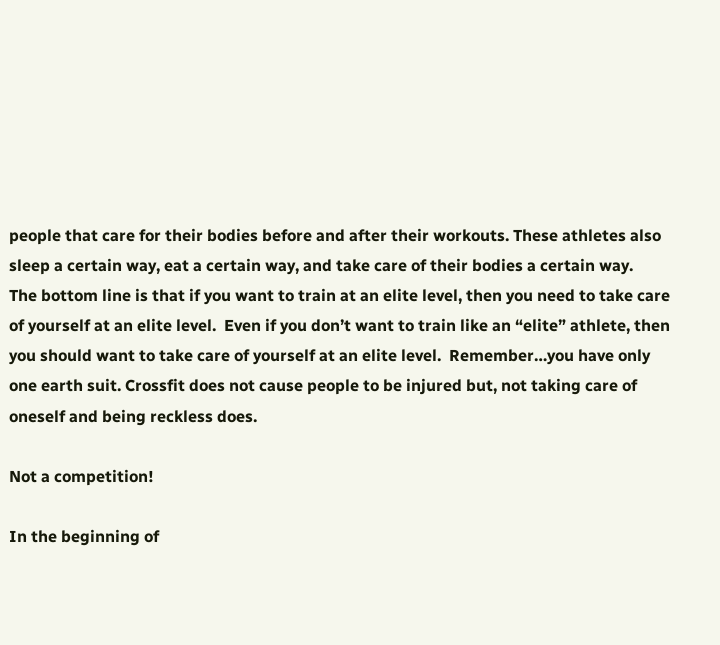people that care for their bodies before and after their workouts. These athletes also sleep a certain way, eat a certain way, and take care of their bodies a certain way.
The bottom line is that if you want to train at an elite level, then you need to take care of yourself at an elite level.  Even if you don’t want to train like an “elite” athlete, then you should want to take care of yourself at an elite level.  Remember…you have only one earth suit. Crossfit does not cause people to be injured but, not taking care of oneself and being reckless does.

Not a competition!

In the beginning of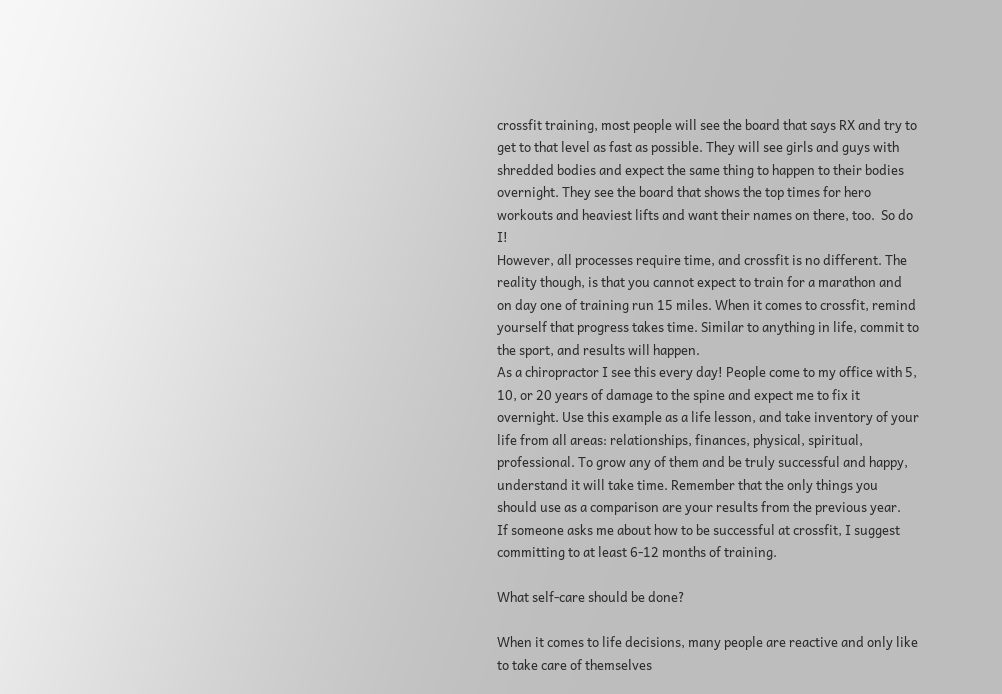crossfit training, most people will see the board that says RX and try to get to that level as fast as possible. They will see girls and guys with shredded bodies and expect the same thing to happen to their bodies overnight. They see the board that shows the top times for hero workouts and heaviest lifts and want their names on there, too.  So do I!
However, all processes require time, and crossfit is no different. The reality though, is that you cannot expect to train for a marathon and on day one of training run 15 miles. When it comes to crossfit, remind yourself that progress takes time. Similar to anything in life, commit to the sport, and results will happen.
As a chiropractor I see this every day! People come to my office with 5, 10, or 20 years of damage to the spine and expect me to fix it overnight. Use this example as a life lesson, and take inventory of your life from all areas: relationships, finances, physical, spiritual, professional. To grow any of them and be truly successful and happy, understand it will take time. Remember that the only things you should use as a comparison are your results from the previous year.
If someone asks me about how to be successful at crossfit, I suggest committing to at least 6-12 months of training.

What self-care should be done?

When it comes to life decisions, many people are reactive and only like to take care of themselves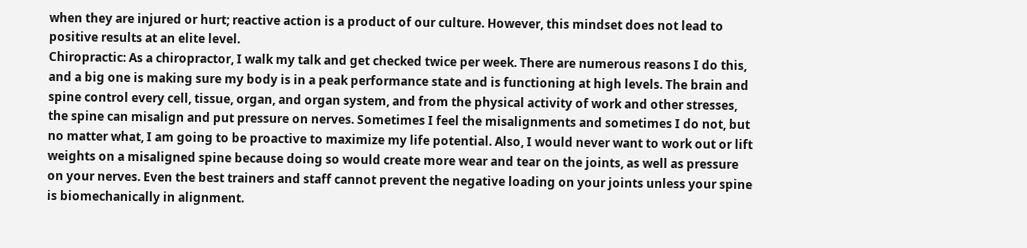when they are injured or hurt; reactive action is a product of our culture. However, this mindset does not lead to positive results at an elite level.
Chiropractic: As a chiropractor, I walk my talk and get checked twice per week. There are numerous reasons I do this, and a big one is making sure my body is in a peak performance state and is functioning at high levels. The brain and spine control every cell, tissue, organ, and organ system, and from the physical activity of work and other stresses, the spine can misalign and put pressure on nerves. Sometimes I feel the misalignments and sometimes I do not, but no matter what, I am going to be proactive to maximize my life potential. Also, I would never want to work out or lift weights on a misaligned spine because doing so would create more wear and tear on the joints, as well as pressure on your nerves. Even the best trainers and staff cannot prevent the negative loading on your joints unless your spine is biomechanically in alignment.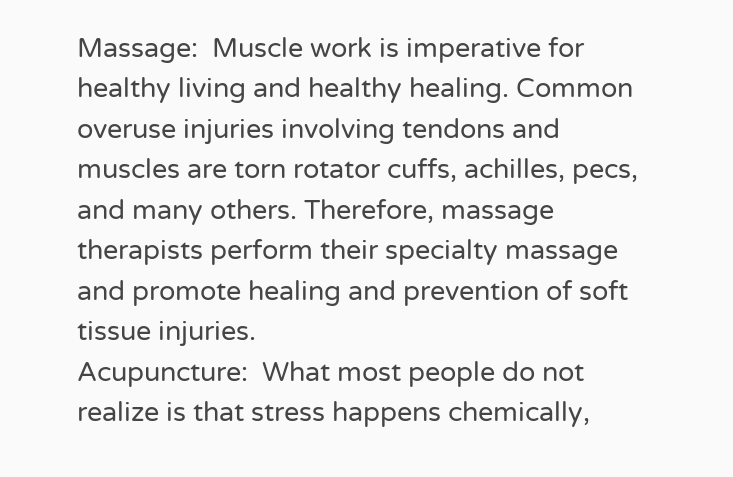Massage:  Muscle work is imperative for healthy living and healthy healing. Common overuse injuries involving tendons and muscles are torn rotator cuffs, achilles, pecs, and many others. Therefore, massage therapists perform their specialty massage and promote healing and prevention of soft tissue injuries.
Acupuncture:  What most people do not realize is that stress happens chemically,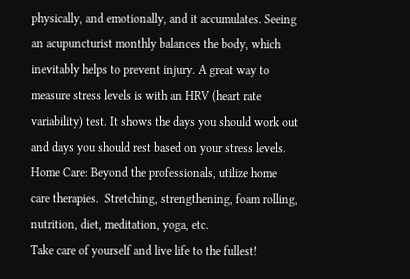physically, and emotionally, and it accumulates. Seeing an acupuncturist monthly balances the body, which inevitably helps to prevent injury. A great way to measure stress levels is with an HRV (heart rate variability) test. It shows the days you should work out and days you should rest based on your stress levels.
Home Care: Beyond the professionals, utilize home care therapies.  Stretching, strengthening, foam rolling, nutrition, diet, meditation, yoga, etc.
Take care of yourself and live life to the fullest!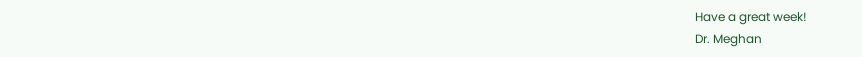Have a great week!
Dr. Meghan